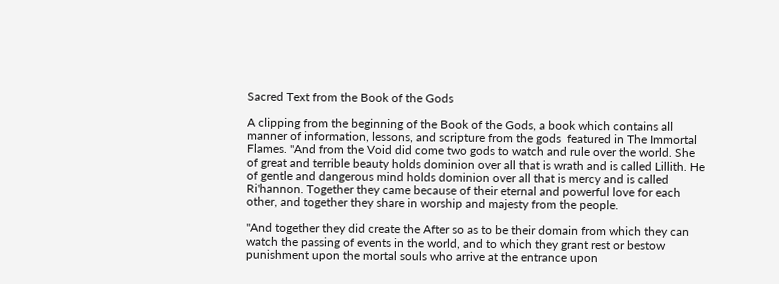Sacred Text from the Book of the Gods

A clipping from the beginning of the Book of the Gods, a book which contains all manner of information, lessons, and scripture from the gods  featured in The Immortal Flames. "And from the Void did come two gods to watch and rule over the world. She of great and terrible beauty holds dominion over all that is wrath and is called Lillith. He of gentle and dangerous mind holds dominion over all that is mercy and is called Ri'hannon. Together they came because of their eternal and powerful love for each other, and together they share in worship and majesty from the people.

"And together they did create the After so as to be their domain from which they can watch the passing of events in the world, and to which they grant rest or bestow punishment upon the mortal souls who arrive at the entrance upon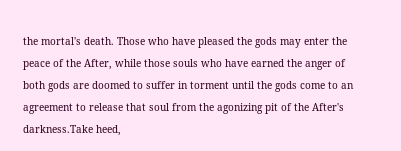the mortal's death. Those who have pleased the gods may enter the peace of the After, while those souls who have earned the anger of both gods are doomed to suffer in torment until the gods come to an agreement to release that soul from the agonizing pit of the After's darkness.Take heed,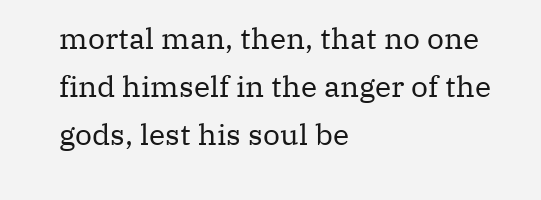mortal man, then, that no one find himself in the anger of the gods, lest his soul be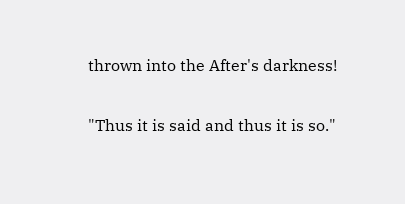thrown into the After's darkness!

"Thus it is said and thus it is so."